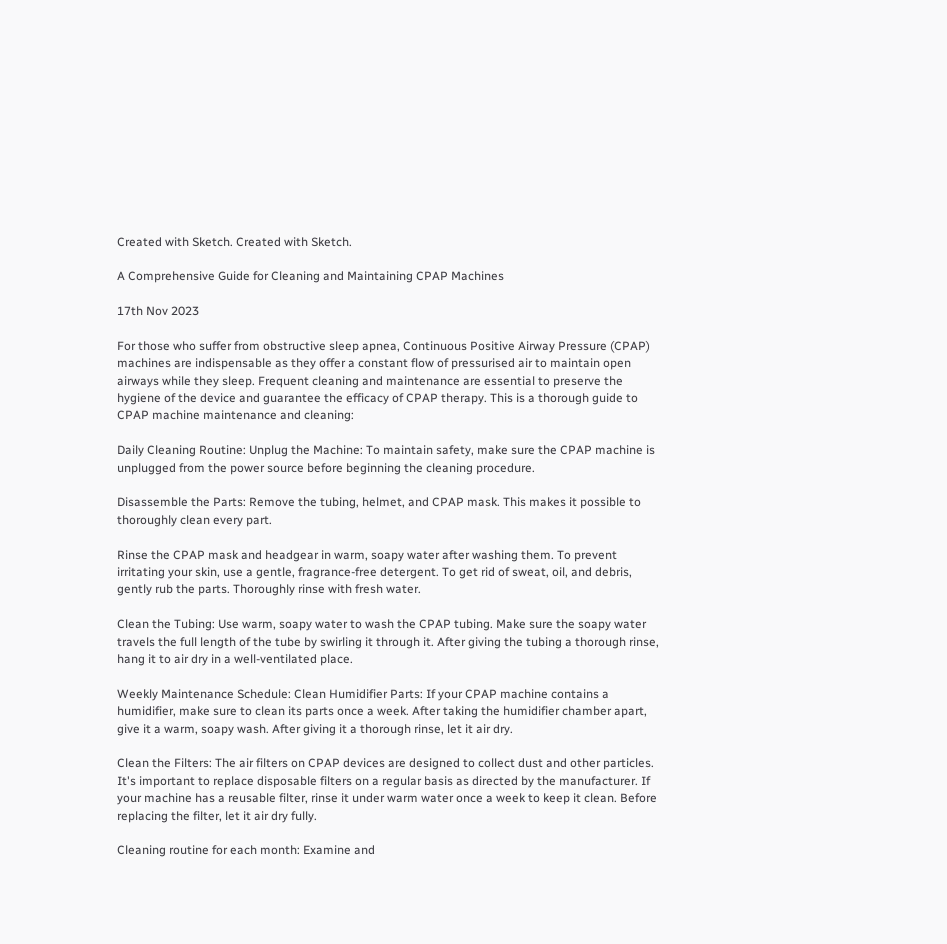Created with Sketch. Created with Sketch.

A Comprehensive Guide for Cleaning and Maintaining CPAP Machines

17th Nov 2023

For those who suffer from obstructive sleep apnea, Continuous Positive Airway Pressure (CPAP) machines are indispensable as they offer a constant flow of pressurised air to maintain open airways while they sleep. Frequent cleaning and maintenance are essential to preserve the hygiene of the device and guarantee the efficacy of CPAP therapy. This is a thorough guide to CPAP machine maintenance and cleaning:

Daily Cleaning Routine: Unplug the Machine: To maintain safety, make sure the CPAP machine is unplugged from the power source before beginning the cleaning procedure.

Disassemble the Parts: Remove the tubing, helmet, and CPAP mask. This makes it possible to thoroughly clean every part.

Rinse the CPAP mask and headgear in warm, soapy water after washing them. To prevent irritating your skin, use a gentle, fragrance-free detergent. To get rid of sweat, oil, and debris, gently rub the parts. Thoroughly rinse with fresh water.

Clean the Tubing: Use warm, soapy water to wash the CPAP tubing. Make sure the soapy water travels the full length of the tube by swirling it through it. After giving the tubing a thorough rinse, hang it to air dry in a well-ventilated place.

Weekly Maintenance Schedule: Clean Humidifier Parts: If your CPAP machine contains a humidifier, make sure to clean its parts once a week. After taking the humidifier chamber apart, give it a warm, soapy wash. After giving it a thorough rinse, let it air dry.

Clean the Filters: The air filters on CPAP devices are designed to collect dust and other particles. It's important to replace disposable filters on a regular basis as directed by the manufacturer. If your machine has a reusable filter, rinse it under warm water once a week to keep it clean. Before replacing the filter, let it air dry fully.

Cleaning routine for each month: Examine and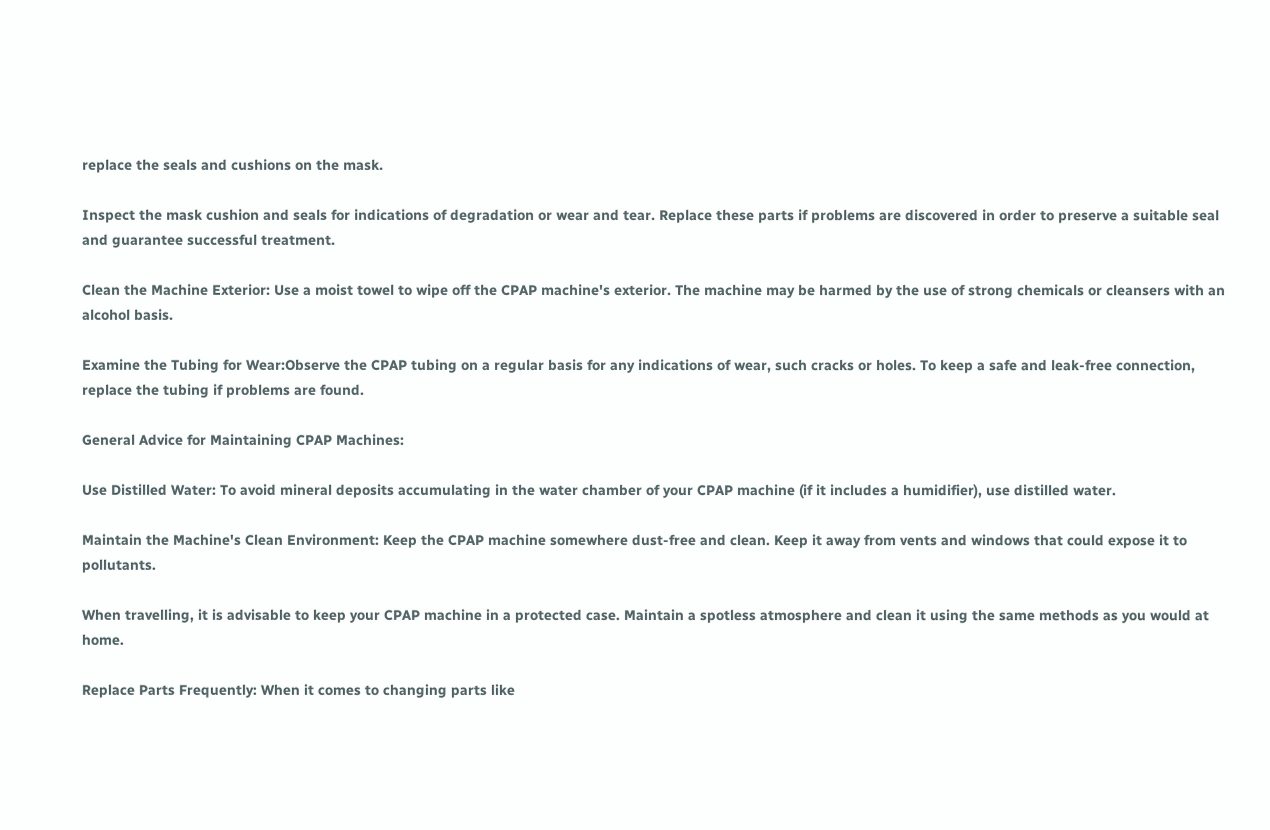replace the seals and cushions on the mask.

Inspect the mask cushion and seals for indications of degradation or wear and tear. Replace these parts if problems are discovered in order to preserve a suitable seal and guarantee successful treatment.

Clean the Machine Exterior: Use a moist towel to wipe off the CPAP machine's exterior. The machine may be harmed by the use of strong chemicals or cleansers with an alcohol basis.

Examine the Tubing for Wear:Observe the CPAP tubing on a regular basis for any indications of wear, such cracks or holes. To keep a safe and leak-free connection, replace the tubing if problems are found.

General Advice for Maintaining CPAP Machines:

Use Distilled Water: To avoid mineral deposits accumulating in the water chamber of your CPAP machine (if it includes a humidifier), use distilled water.

Maintain the Machine's Clean Environment: Keep the CPAP machine somewhere dust-free and clean. Keep it away from vents and windows that could expose it to pollutants.

When travelling, it is advisable to keep your CPAP machine in a protected case. Maintain a spotless atmosphere and clean it using the same methods as you would at home.

Replace Parts Frequently: When it comes to changing parts like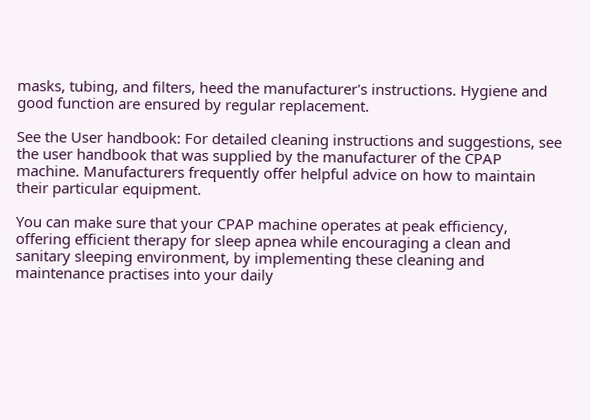masks, tubing, and filters, heed the manufacturer's instructions. Hygiene and good function are ensured by regular replacement.

See the User handbook: For detailed cleaning instructions and suggestions, see the user handbook that was supplied by the manufacturer of the CPAP machine. Manufacturers frequently offer helpful advice on how to maintain their particular equipment.

You can make sure that your CPAP machine operates at peak efficiency, offering efficient therapy for sleep apnea while encouraging a clean and sanitary sleeping environment, by implementing these cleaning and maintenance practises into your daily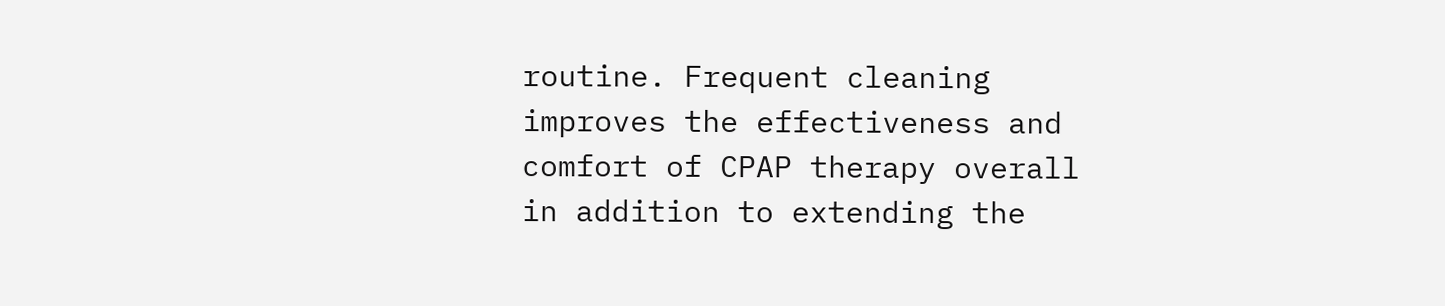routine. Frequent cleaning improves the effectiveness and comfort of CPAP therapy overall in addition to extending the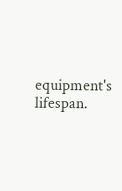equipment's lifespan.